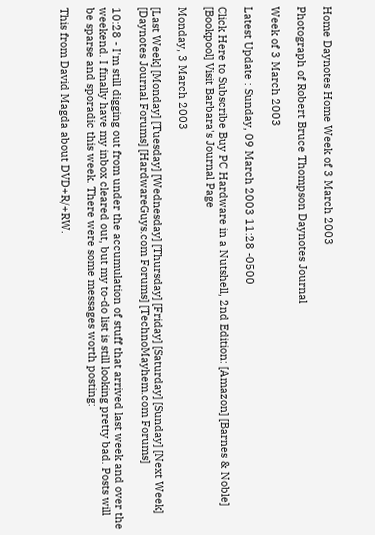Home Daynotes Home Week of 3 March 2003

Photograph of Robert Bruce Thompson Daynotes Journal

Week of 3 March 2003

Latest Update : Sunday, 09 March 2003 11:28 -0500

Click Here to Subscribe Buy PC Hardware in a Nutshell, 2nd Edition: [Amazon] [Barnes & Noble] [Bookpool] Visit Barbara's Journal Page

Monday, 3 March 2003

[Last Week] [Monday] [Tuesday] [Wednesday] [Thursday] [Friday] [Saturday] [Sunday] [Next Week]
[Daynotes Journal Forums] [HardwareGuys.com Forums] [TechnoMayhem.com Forums]

10:28 - I'm still digging out from under the accumulation of stuff that arrived last week and over the weekend. I finally have my inbox cleared out, but my to-do list is still looking pretty bad. Posts will be sparse and sporadic this week. There were some messages worth posting:

This from David Magda about DVD+R/+RW.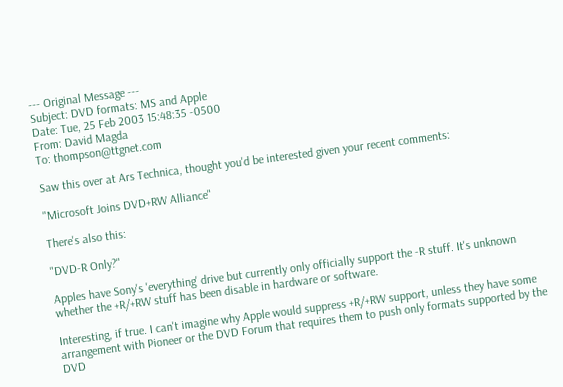--- Original Message ---
Subject: DVD formats: MS and Apple
Date: Tue, 25 Feb 2003 15:48:35 -0500
From: David Magda
To: thompson@ttgnet.com

Saw this over at Ars Technica, thought you'd be interested given your recent comments:

"Microsoft Joins DVD+RW Alliance"

There's also this:

"DVD-R Only?"

Apples have Sony's 'everything' drive but currently only officially support the -R stuff. It's unknown whether the +R/+RW stuff has been disable in hardware or software.

Interesting, if true. I can't imagine why Apple would suppress +R/+RW support, unless they have some arrangement with Pioneer or the DVD Forum that requires them to push only formats supported by the DVD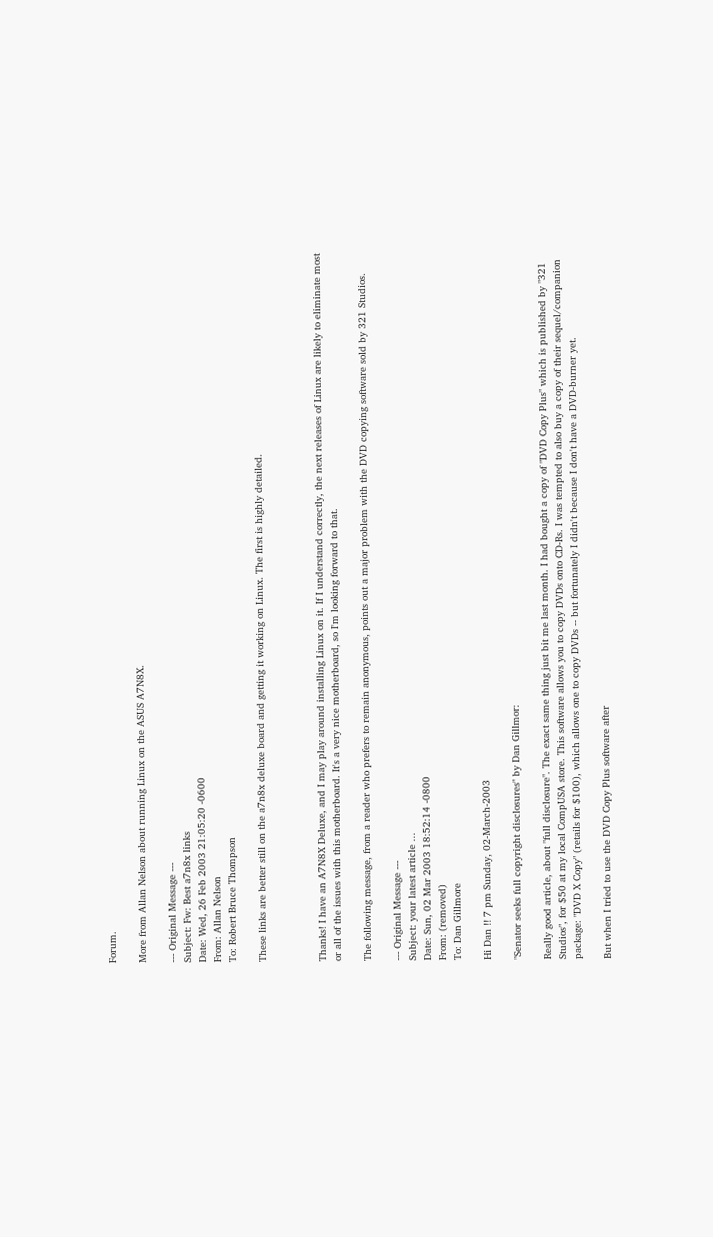Forum.

More from Allan Nelson about running Linux on the ASUS A7N8X.

--- Original Message ---
Subject: Fw: Best a7n8x links
Date: Wed, 26 Feb 2003 21:05:20 -0600
From: Allan Nelson
To: Robert Bruce Thompson

These links are better still on the a7n8x deluxe board and getting it working on Linux. The first is highly detailed.



Thanks! I have an A7N8X Deluxe, and I may play around installing Linux on it. If I understand correctly, the next releases of Linux are likely to eliminate most or all of the issues with this motherboard. It's a very nice motherboard, so I'm looking forward to that.

The following message, from a reader who prefers to remain anonymous, points out a major problem with the DVD copying software sold by 321 Studios.

--- Original Message ---
Subject: your latest article ...
Date: Sun, 02 Mar 2003 18:52:14 -0800
From: (removed)
To: Dan Gillmore

Hi Dan !! 7 pm Sunday, 02-March-2003

"Senator seeks full copyright disclosures" by Dan Gillmor:

Really good article, about "full disclosure". The exact same thing just bit me last month. I had bought a copy of "DVD Copy Plus" which is published by "321 Studios", for $50 at my local CompUSA store. This software allows you to copy DVDs onto CD-Rs. I was tempted to also buy a copy of their sequel/companion package: "DVD X Copy" (retails for $100), which allows one to copy DVDs -- but fortunately I didn't because I don't have a DVD-burner yet.

But when I tried to use the DVD Copy Plus software after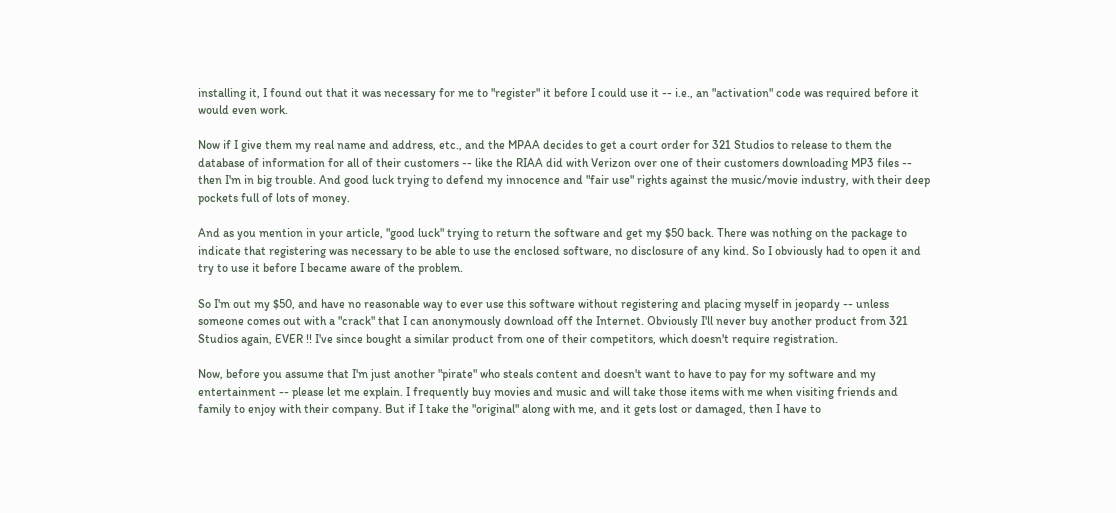installing it, I found out that it was necessary for me to "register" it before I could use it -- i.e., an "activation" code was required before it would even work.

Now if I give them my real name and address, etc., and the MPAA decides to get a court order for 321 Studios to release to them the database of information for all of their customers -- like the RIAA did with Verizon over one of their customers downloading MP3 files -- then I'm in big trouble. And good luck trying to defend my innocence and "fair use" rights against the music/movie industry, with their deep pockets full of lots of money.

And as you mention in your article, "good luck" trying to return the software and get my $50 back. There was nothing on the package to indicate that registering was necessary to be able to use the enclosed software, no disclosure of any kind. So I obviously had to open it and try to use it before I became aware of the problem.

So I'm out my $50, and have no reasonable way to ever use this software without registering and placing myself in jeopardy -- unless someone comes out with a "crack" that I can anonymously download off the Internet. Obviously I'll never buy another product from 321 Studios again, EVER !! I've since bought a similar product from one of their competitors, which doesn't require registration.

Now, before you assume that I'm just another "pirate" who steals content and doesn't want to have to pay for my software and my entertainment -- please let me explain. I frequently buy movies and music and will take those items with me when visiting friends and family to enjoy with their company. But if I take the "original" along with me, and it gets lost or damaged, then I have to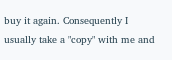buy it again. Consequently I usually take a "copy" with me and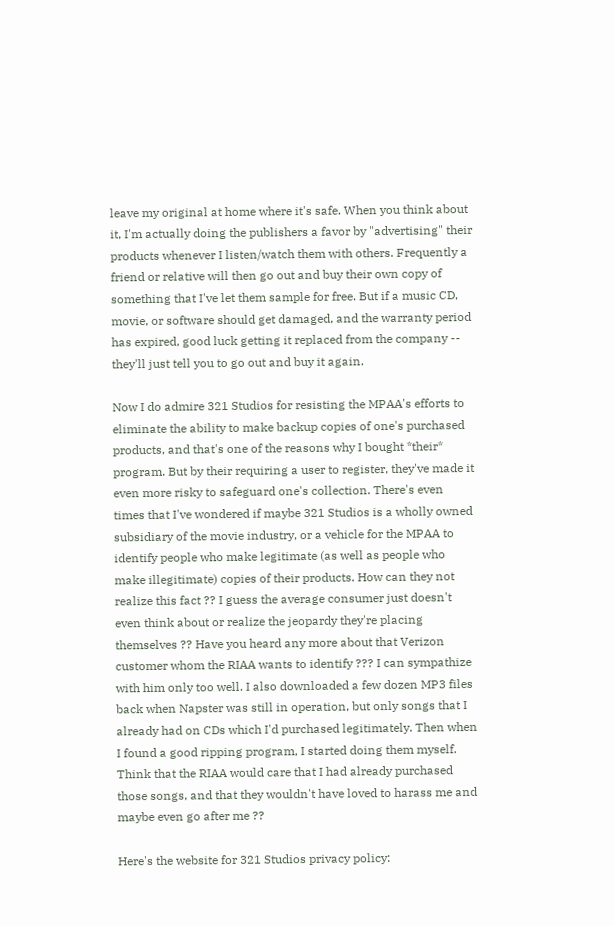leave my original at home where it's safe. When you think about it, I'm actually doing the publishers a favor by "advertising" their products whenever I listen/watch them with others. Frequently a friend or relative will then go out and buy their own copy of something that I've let them sample for free. But if a music CD, movie, or software should get damaged, and the warranty period has expired, good luck getting it replaced from the company -- they'll just tell you to go out and buy it again.

Now I do admire 321 Studios for resisting the MPAA's efforts to eliminate the ability to make backup copies of one's purchased products, and that's one of the reasons why I bought *their* program. But by their requiring a user to register, they've made it even more risky to safeguard one's collection. There's even times that I've wondered if maybe 321 Studios is a wholly owned subsidiary of the movie industry, or a vehicle for the MPAA to identify people who make legitimate (as well as people who make illegitimate) copies of their products. How can they not realize this fact ?? I guess the average consumer just doesn't even think about or realize the jeopardy they're placing themselves ?? Have you heard any more about that Verizon customer whom the RIAA wants to identify ??? I can sympathize with him only too well. I also downloaded a few dozen MP3 files back when Napster was still in operation, but only songs that I already had on CDs which I'd purchased legitimately. Then when I found a good ripping program, I started doing them myself. Think that the RIAA would care that I had already purchased those songs, and that they wouldn't have loved to harass me and maybe even go after me ??

Here's the website for 321 Studios privacy policy: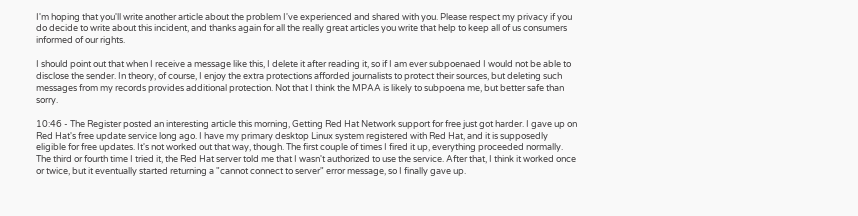I'm hoping that you'll write another article about the problem I've experienced and shared with you. Please respect my privacy if you do decide to write about this incident, and thanks again for all the really great articles you write that help to keep all of us consumers informed of our rights.

I should point out that when I receive a message like this, I delete it after reading it, so if I am ever subpoenaed I would not be able to disclose the sender. In theory, of course, I enjoy the extra protections afforded journalists to protect their sources, but deleting such messages from my records provides additional protection. Not that I think the MPAA is likely to subpoena me, but better safe than sorry.

10:46 - The Register posted an interesting article this morning, Getting Red Hat Network support for free just got harder. I gave up on Red Hat's free update service long ago. I have my primary desktop Linux system registered with Red Hat, and it is supposedly eligible for free updates. It's not worked out that way, though. The first couple of times I fired it up, everything proceeded normally. The third or fourth time I tried it, the Red Hat server told me that I wasn't authorized to use the service. After that, I think it worked once or twice, but it eventually started returning a "cannot connect to server" error message, so I finally gave up.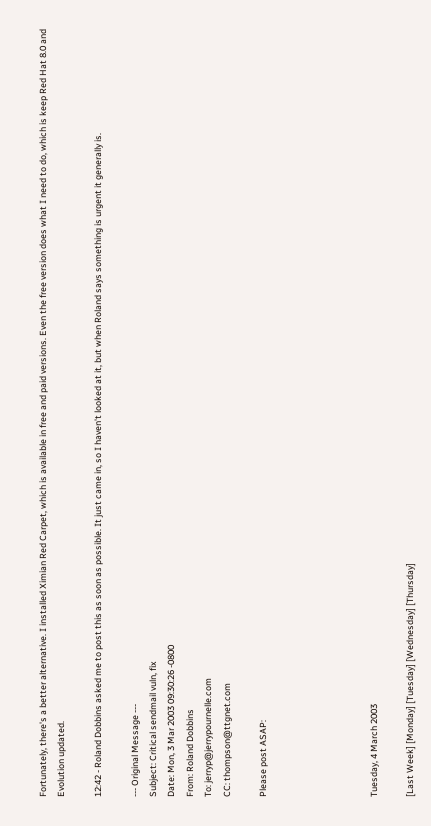Fortunately, there's a better alternative. I installed Ximian Red Carpet, which is available in free and paid versions. Even the free version does what I need to do, which is keep Red Hat 8.0 and Evolution updated.

12:42 - Roland Dobbins asked me to post this as soon as possible. It just came in, so I haven't looked at it, but when Roland says something is urgent it generally is.

--- Original Message ---
Subject: Critical sendmail vuln, fix
Date: Mon, 3 Mar 2003 09:30:26 -0800
From: Roland Dobbins
To: jerryp@jerrypournelle.com
CC: thompson@ttgnet.com

Please post ASAP:





Tuesday, 4 March 2003

[Last Week] [Monday] [Tuesday] [Wednesday] [Thursday]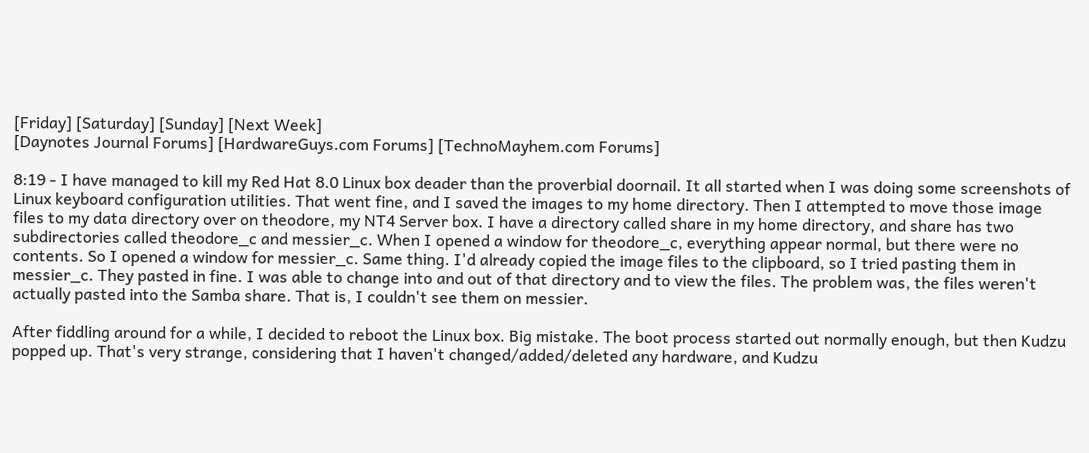[Friday] [Saturday] [Sunday] [Next Week]
[Daynotes Journal Forums] [HardwareGuys.com Forums] [TechnoMayhem.com Forums]

8:19 - I have managed to kill my Red Hat 8.0 Linux box deader than the proverbial doornail. It all started when I was doing some screenshots of Linux keyboard configuration utilities. That went fine, and I saved the images to my home directory. Then I attempted to move those image files to my data directory over on theodore, my NT4 Server box. I have a directory called share in my home directory, and share has two subdirectories called theodore_c and messier_c. When I opened a window for theodore_c, everything appear normal, but there were no contents. So I opened a window for messier_c. Same thing. I'd already copied the image files to the clipboard, so I tried pasting them in messier_c. They pasted in fine. I was able to change into and out of that directory and to view the files. The problem was, the files weren't actually pasted into the Samba share. That is, I couldn't see them on messier.

After fiddling around for a while, I decided to reboot the Linux box. Big mistake. The boot process started out normally enough, but then Kudzu popped up. That's very strange, considering that I haven't changed/added/deleted any hardware, and Kudzu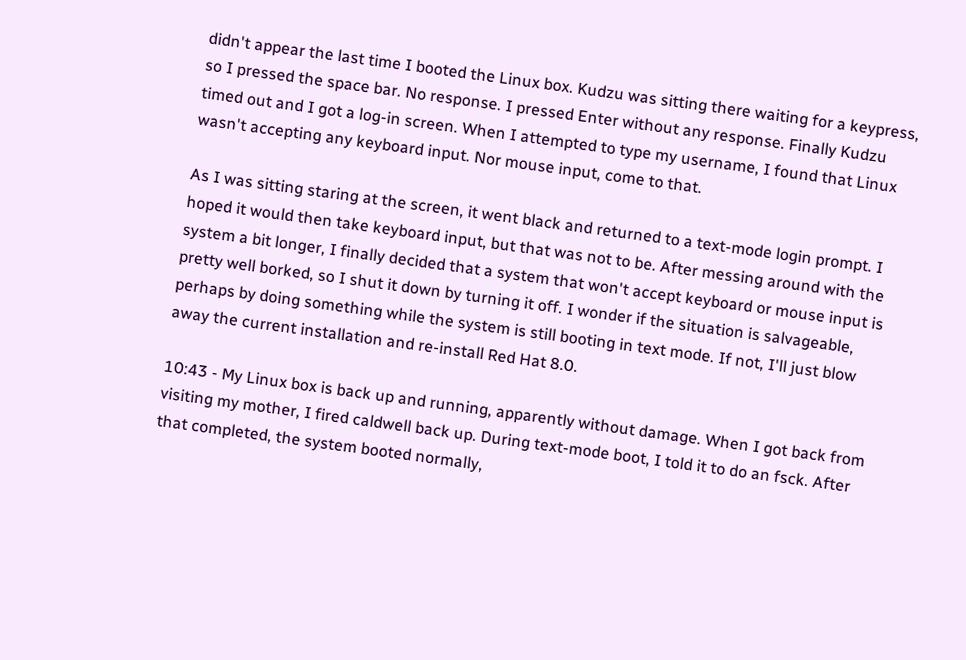didn't appear the last time I booted the Linux box. Kudzu was sitting there waiting for a keypress, so I pressed the space bar. No response. I pressed Enter without any response. Finally Kudzu timed out and I got a log-in screen. When I attempted to type my username, I found that Linux wasn't accepting any keyboard input. Nor mouse input, come to that.

As I was sitting staring at the screen, it went black and returned to a text-mode login prompt. I hoped it would then take keyboard input, but that was not to be. After messing around with the system a bit longer, I finally decided that a system that won't accept keyboard or mouse input is pretty well borked, so I shut it down by turning it off. I wonder if the situation is salvageable, perhaps by doing something while the system is still booting in text mode. If not, I'll just blow away the current installation and re-install Red Hat 8.0.

10:43 - My Linux box is back up and running, apparently without damage. When I got back from visiting my mother, I fired caldwell back up. During text-mode boot, I told it to do an fsck. After that completed, the system booted normally,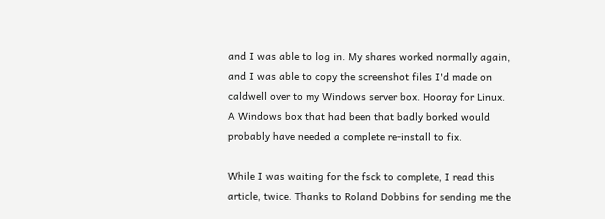and I was able to log in. My shares worked normally again, and I was able to copy the screenshot files I'd made on caldwell over to my Windows server box. Hooray for Linux. A Windows box that had been that badly borked would probably have needed a complete re-install to fix.

While I was waiting for the fsck to complete, I read this article, twice. Thanks to Roland Dobbins for sending me the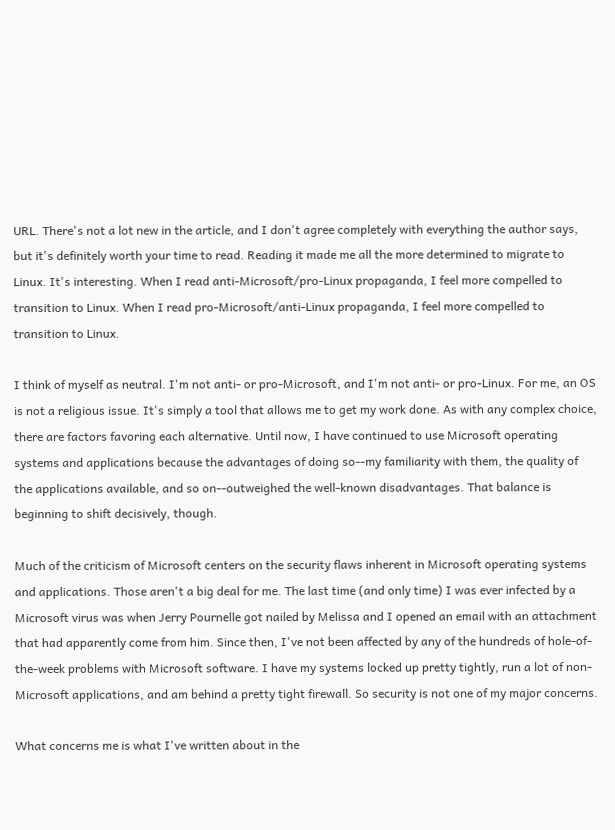URL. There's not a lot new in the article, and I don't agree completely with everything the author says, but it's definitely worth your time to read. Reading it made me all the more determined to migrate to Linux. It's interesting. When I read anti-Microsoft/pro-Linux propaganda, I feel more compelled to transition to Linux. When I read pro-Microsoft/anti-Linux propaganda, I feel more compelled to transition to Linux.

I think of myself as neutral. I'm not anti- or pro-Microsoft, and I'm not anti- or pro-Linux. For me, an OS is not a religious issue. It's simply a tool that allows me to get my work done. As with any complex choice, there are factors favoring each alternative. Until now, I have continued to use Microsoft operating systems and applications because the advantages of doing so--my familiarity with them, the quality of the applications available, and so on--outweighed the well-known disadvantages. That balance is beginning to shift decisively, though.

Much of the criticism of Microsoft centers on the security flaws inherent in Microsoft operating systems and applications. Those aren't a big deal for me. The last time (and only time) I was ever infected by a Microsoft virus was when Jerry Pournelle got nailed by Melissa and I opened an email with an attachment that had apparently come from him. Since then, I've not been affected by any of the hundreds of hole-of-the-week problems with Microsoft software. I have my systems locked up pretty tightly, run a lot of non-Microsoft applications, and am behind a pretty tight firewall. So security is not one of my major concerns.

What concerns me is what I've written about in the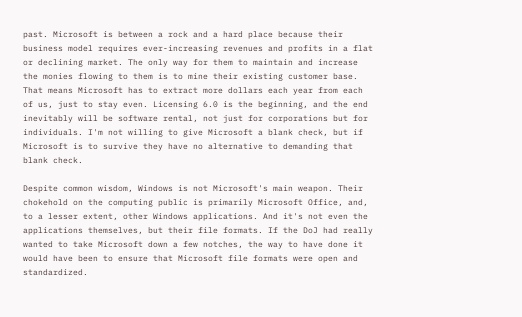past. Microsoft is between a rock and a hard place because their business model requires ever-increasing revenues and profits in a flat or declining market. The only way for them to maintain and increase the monies flowing to them is to mine their existing customer base. That means Microsoft has to extract more dollars each year from each of us, just to stay even. Licensing 6.0 is the beginning, and the end inevitably will be software rental, not just for corporations but for individuals. I'm not willing to give Microsoft a blank check, but if Microsoft is to survive they have no alternative to demanding that blank check.

Despite common wisdom, Windows is not Microsoft's main weapon. Their chokehold on the computing public is primarily Microsoft Office, and, to a lesser extent, other Windows applications. And it's not even the applications themselves, but their file formats. If the DoJ had really wanted to take Microsoft down a few notches, the way to have done it would have been to ensure that Microsoft file formats were open and standardized.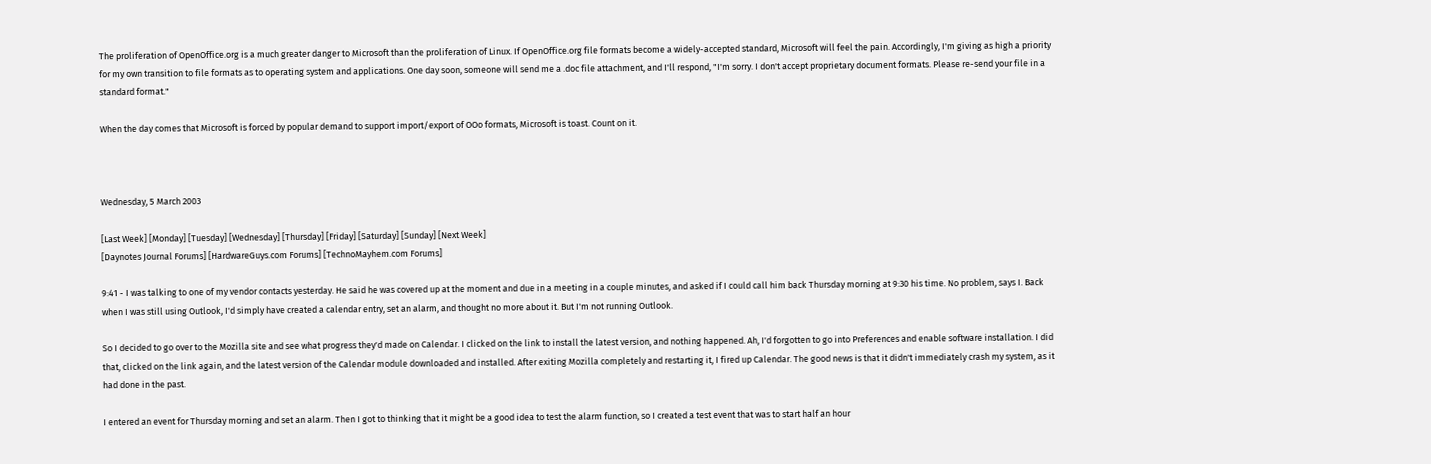The proliferation of OpenOffice.org is a much greater danger to Microsoft than the proliferation of Linux. If OpenOffice.org file formats become a widely-accepted standard, Microsoft will feel the pain. Accordingly, I'm giving as high a priority for my own transition to file formats as to operating system and applications. One day soon, someone will send me a .doc file attachment, and I'll respond, "I'm sorry. I don't accept proprietary document formats. Please re-send your file in a standard format."

When the day comes that Microsoft is forced by popular demand to support import/export of OOo formats, Microsoft is toast. Count on it.



Wednesday, 5 March 2003

[Last Week] [Monday] [Tuesday] [Wednesday] [Thursday] [Friday] [Saturday] [Sunday] [Next Week]
[Daynotes Journal Forums] [HardwareGuys.com Forums] [TechnoMayhem.com Forums]

9:41 - I was talking to one of my vendor contacts yesterday. He said he was covered up at the moment and due in a meeting in a couple minutes, and asked if I could call him back Thursday morning at 9:30 his time. No problem, says I. Back when I was still using Outlook, I'd simply have created a calendar entry, set an alarm, and thought no more about it. But I'm not running Outlook.

So I decided to go over to the Mozilla site and see what progress they'd made on Calendar. I clicked on the link to install the latest version, and nothing happened. Ah, I'd forgotten to go into Preferences and enable software installation. I did that, clicked on the link again, and the latest version of the Calendar module downloaded and installed. After exiting Mozilla completely and restarting it, I fired up Calendar. The good news is that it didn't immediately crash my system, as it had done in the past.

I entered an event for Thursday morning and set an alarm. Then I got to thinking that it might be a good idea to test the alarm function, so I created a test event that was to start half an hour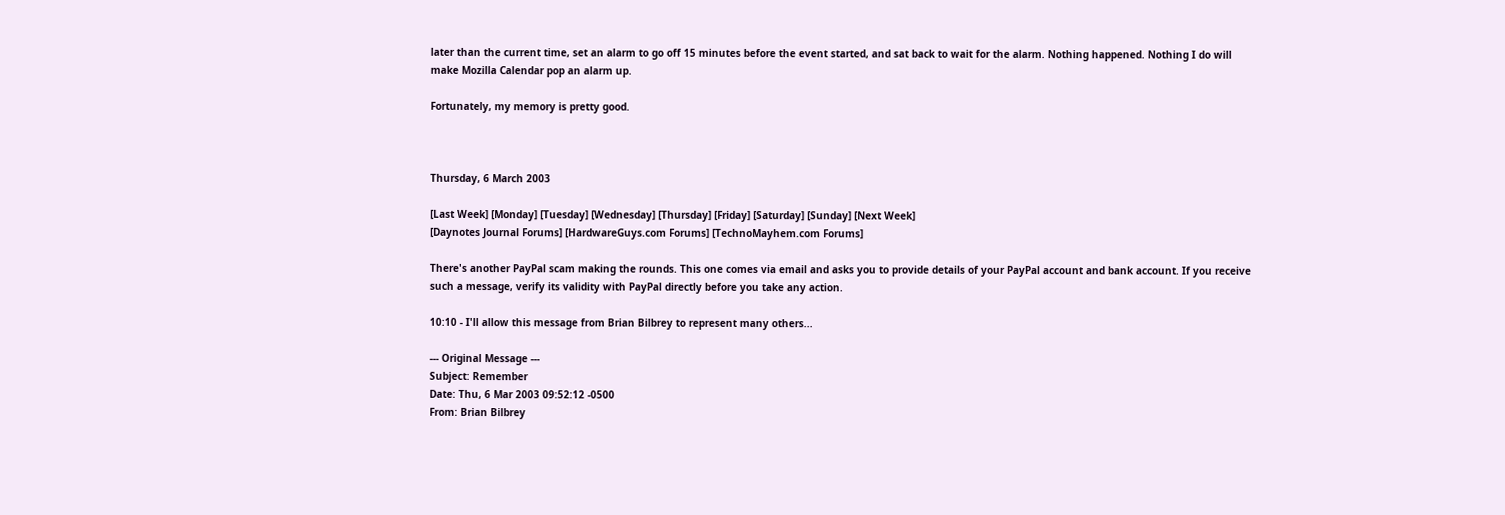later than the current time, set an alarm to go off 15 minutes before the event started, and sat back to wait for the alarm. Nothing happened. Nothing I do will make Mozilla Calendar pop an alarm up.

Fortunately, my memory is pretty good.



Thursday, 6 March 2003

[Last Week] [Monday] [Tuesday] [Wednesday] [Thursday] [Friday] [Saturday] [Sunday] [Next Week]
[Daynotes Journal Forums] [HardwareGuys.com Forums] [TechnoMayhem.com Forums]

There's another PayPal scam making the rounds. This one comes via email and asks you to provide details of your PayPal account and bank account. If you receive such a message, verify its validity with PayPal directly before you take any action.

10:10 - I'll allow this message from Brian Bilbrey to represent many others...

--- Original Message ---
Subject: Remember
Date: Thu, 6 Mar 2003 09:52:12 -0500
From: Brian Bilbrey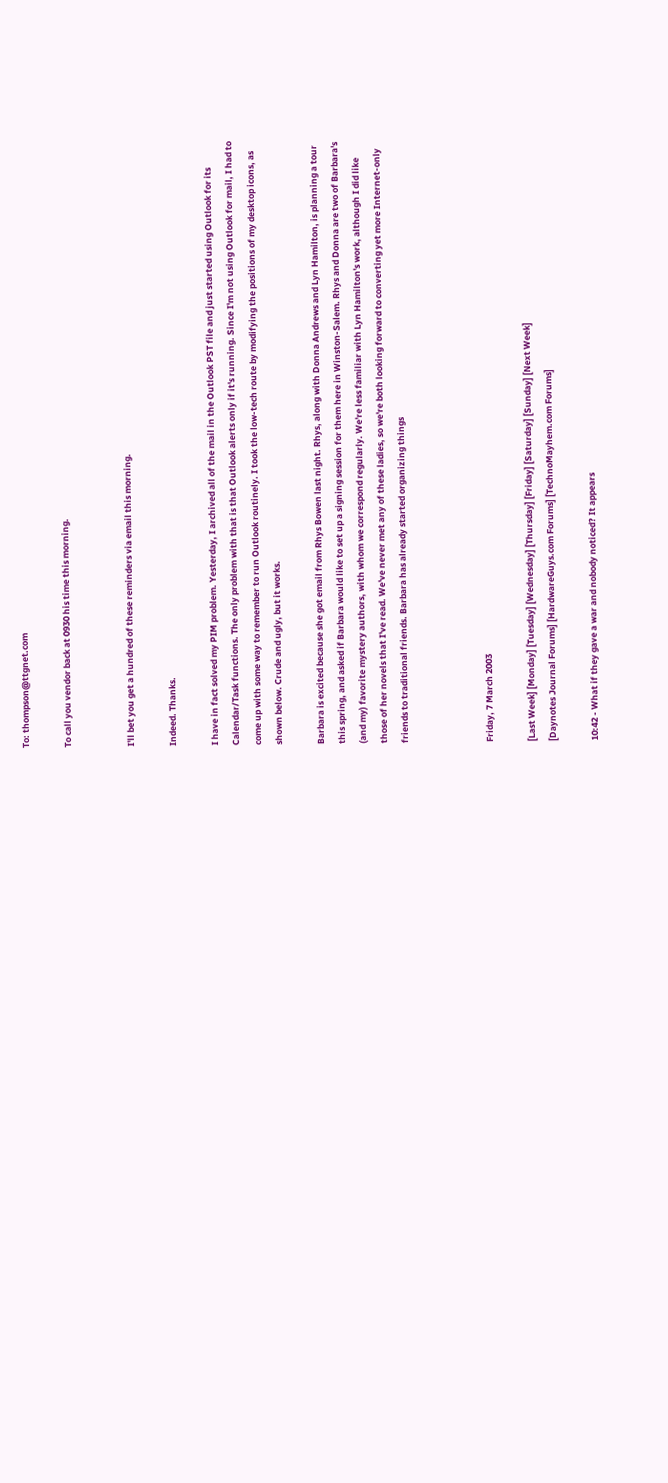To: thompson@ttgnet.com

To call you vendor back at 0930 his time this morning.


I'll bet you get a hundred of these reminders via email this morning.

Indeed. Thanks.

I have in fact solved my PIM problem. Yesterday, I archived all of the mail in the Outlook PST file and just started using Outlook for its Calendar/Task functions. The only problem with that is that Outlook alerts only if it's running. Since I'm not using Outlook for mail, I had to come up with some way to remember to run Outlook routinely. I took the low-tech route by modifying the positions of my desktop icons, as shown below. Crude and ugly, but it works.

Barbara is excited because she got email from Rhys Bowen last night. Rhys, along with Donna Andrews and Lyn Hamilton, is planning a tour this spring, and asked if Barbara would like to set up a signing session for them here in Winston-Salem. Rhys and Donna are two of Barbara's (and my) favorite mystery authors, with whom we correspond regularly. We're less familiar with Lyn Hamilton's work, although I did like those of her novels that I've read. We've never met any of these ladies, so we're both looking forward to converting yet more Internet-only friends to traditional friends. Barbara has already started organizing things



Friday, 7 March 2003

[Last Week] [Monday] [Tuesday] [Wednesday] [Thursday] [Friday] [Saturday] [Sunday] [Next Week]
[Daynotes Journal Forums] [HardwareGuys.com Forums] [TechnoMayhem.com Forums]

10:42 - What if they gave a war and nobody noticed? It appears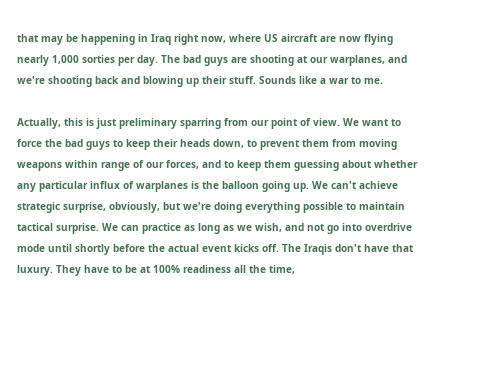that may be happening in Iraq right now, where US aircraft are now flying nearly 1,000 sorties per day. The bad guys are shooting at our warplanes, and we're shooting back and blowing up their stuff. Sounds like a war to me.

Actually, this is just preliminary sparring from our point of view. We want to force the bad guys to keep their heads down, to prevent them from moving weapons within range of our forces, and to keep them guessing about whether any particular influx of warplanes is the balloon going up. We can't achieve strategic surprise, obviously, but we're doing everything possible to maintain tactical surprise. We can practice as long as we wish, and not go into overdrive mode until shortly before the actual event kicks off. The Iraqis don't have that luxury. They have to be at 100% readiness all the time,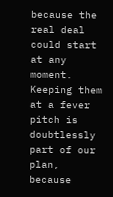because the real deal could start at any moment. Keeping them at a fever pitch is doubtlessly part of our plan, because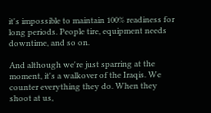it's impossible to maintain 100% readiness for long periods. People tire, equipment needs downtime, and so on.

And although we're just sparring at the moment, it's a walkover of the Iraqis. We counter everything they do. When they shoot at us,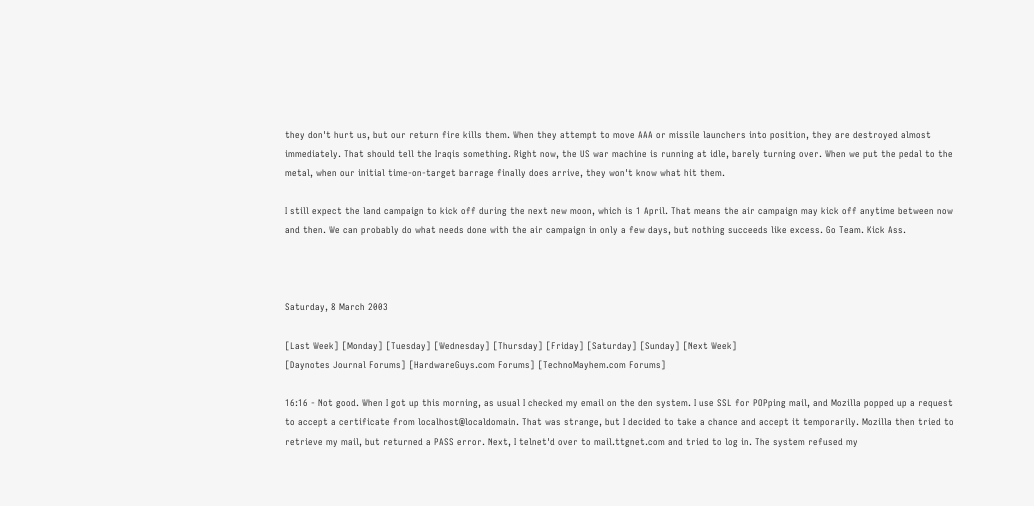they don't hurt us, but our return fire kills them. When they attempt to move AAA or missile launchers into position, they are destroyed almost immediately. That should tell the Iraqis something. Right now, the US war machine is running at idle, barely turning over. When we put the pedal to the metal, when our initial time-on-target barrage finally does arrive, they won't know what hit them.

I still expect the land campaign to kick off during the next new moon, which is 1 April. That means the air campaign may kick off anytime between now and then. We can probably do what needs done with the air campaign in only a few days, but nothing succeeds like excess. Go Team. Kick Ass.



Saturday, 8 March 2003

[Last Week] [Monday] [Tuesday] [Wednesday] [Thursday] [Friday] [Saturday] [Sunday] [Next Week]
[Daynotes Journal Forums] [HardwareGuys.com Forums] [TechnoMayhem.com Forums]

16:16 - Not good. When I got up this morning, as usual I checked my email on the den system. I use SSL for POPping mail, and Mozilla popped up a request to accept a certificate from localhost@localdomain. That was strange, but I decided to take a chance and accept it temporarily. Mozilla then tried to retrieve my mail, but returned a PASS error. Next, I telnet'd over to mail.ttgnet.com and tried to log in. The system refused my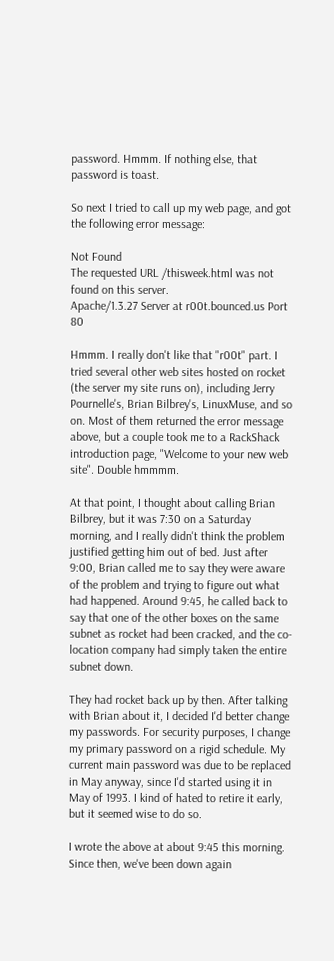password. Hmmm. If nothing else, that password is toast.

So next I tried to call up my web page, and got the following error message:

Not Found
The requested URL /thisweek.html was not found on this server.
Apache/1.3.27 Server at r00t.bounced.us Port 80

Hmmm. I really don't like that "r00t" part. I tried several other web sites hosted on rocket (the server my site runs on), including Jerry Pournelle's, Brian Bilbrey's, LinuxMuse, and so on. Most of them returned the error message above, but a couple took me to a RackShack introduction page, "Welcome to your new web site". Double hmmmm.

At that point, I thought about calling Brian Bilbrey, but it was 7:30 on a Saturday morning, and I really didn't think the problem justified getting him out of bed. Just after 9:00, Brian called me to say they were aware of the problem and trying to figure out what had happened. Around 9:45, he called back to say that one of the other boxes on the same subnet as rocket had been cracked, and the co-location company had simply taken the entire subnet down.

They had rocket back up by then. After talking with Brian about it, I decided I'd better change my passwords. For security purposes, I change my primary password on a rigid schedule. My current main password was due to be replaced in May anyway, since I'd started using it in May of 1993. I kind of hated to retire it early, but it seemed wise to do so.

I wrote the above at about 9:45 this morning. Since then, we've been down again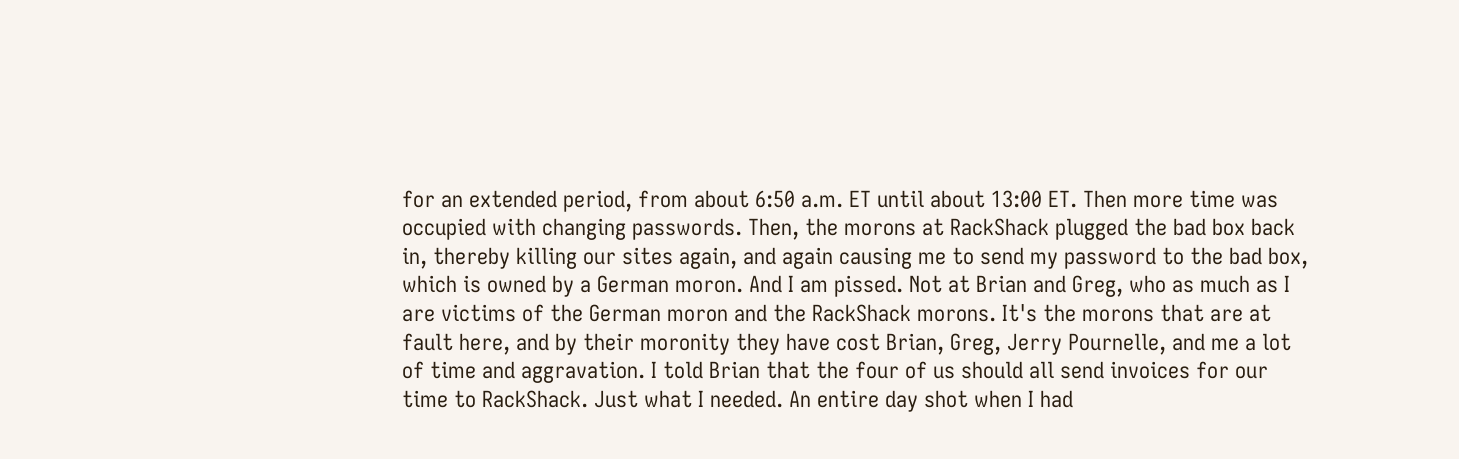for an extended period, from about 6:50 a.m. ET until about 13:00 ET. Then more time was occupied with changing passwords. Then, the morons at RackShack plugged the bad box back in, thereby killing our sites again, and again causing me to send my password to the bad box, which is owned by a German moron. And I am pissed. Not at Brian and Greg, who as much as I are victims of the German moron and the RackShack morons. It's the morons that are at fault here, and by their moronity they have cost Brian, Greg, Jerry Pournelle, and me a lot of time and aggravation. I told Brian that the four of us should all send invoices for our time to RackShack. Just what I needed. An entire day shot when I had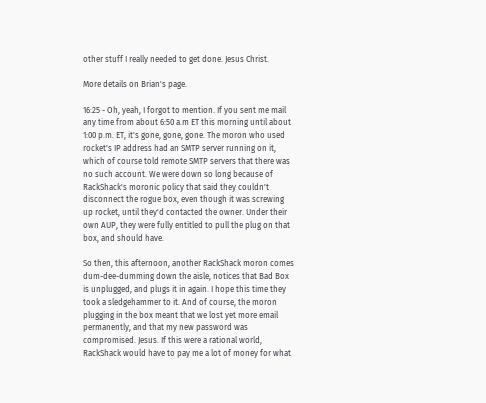other stuff I really needed to get done. Jesus Christ.

More details on Brian's page.

16:25 - Oh, yeah, I forgot to mention. If you sent me mail any time from about 6:50 a.m ET this morning until about 1:00 p.m. ET, it's gone, gone, gone. The moron who used rocket's IP address had an SMTP server running on it, which of course told remote SMTP servers that there was no such account. We were down so long because of RackShack's moronic policy that said they couldn't disconnect the rogue box, even though it was screwing up rocket, until they'd contacted the owner. Under their own AUP, they were fully entitled to pull the plug on that box, and should have.

So then, this afternoon, another RackShack moron comes dum-dee-dumming down the aisle, notices that Bad Box is unplugged, and plugs it in again. I hope this time they took a sledgehammer to it. And of course, the moron plugging in the box meant that we lost yet more email permanently, and that my new password was compromised. Jesus. If this were a rational world, RackShack would have to pay me a lot of money for what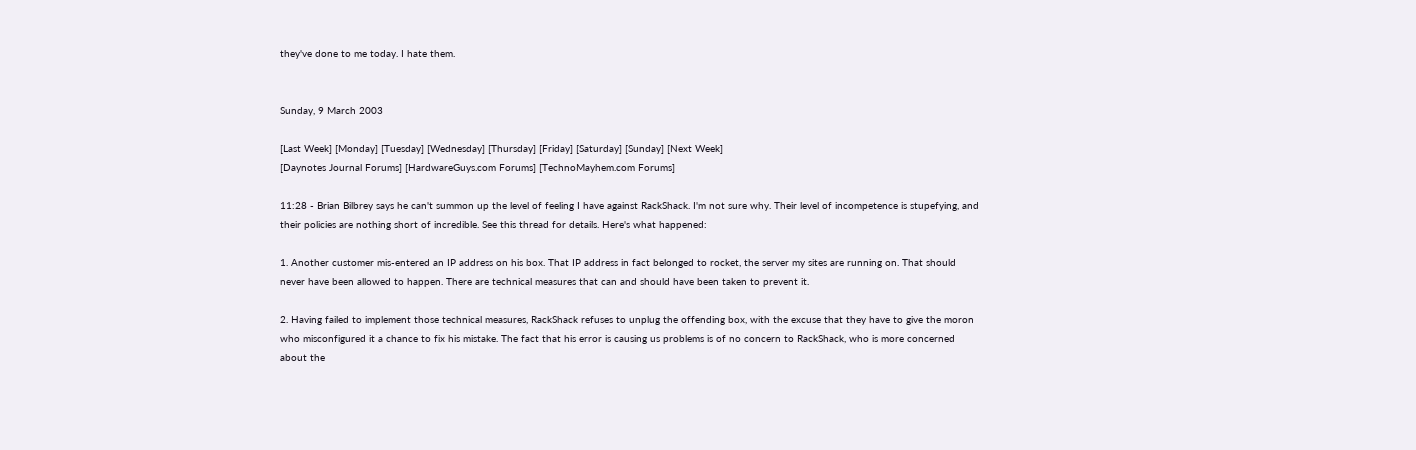they've done to me today. I hate them.


Sunday, 9 March 2003

[Last Week] [Monday] [Tuesday] [Wednesday] [Thursday] [Friday] [Saturday] [Sunday] [Next Week]
[Daynotes Journal Forums] [HardwareGuys.com Forums] [TechnoMayhem.com Forums]

11:28 - Brian Bilbrey says he can't summon up the level of feeling I have against RackShack. I'm not sure why. Their level of incompetence is stupefying, and their policies are nothing short of incredible. See this thread for details. Here's what happened:

1. Another customer mis-entered an IP address on his box. That IP address in fact belonged to rocket, the server my sites are running on. That should never have been allowed to happen. There are technical measures that can and should have been taken to prevent it.

2. Having failed to implement those technical measures, RackShack refuses to unplug the offending box, with the excuse that they have to give the moron who misconfigured it a chance to fix his mistake. The fact that his error is causing us problems is of no concern to RackShack, who is more concerned about the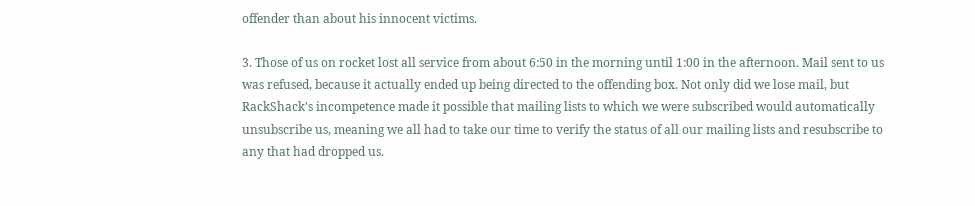offender than about his innocent victims.

3. Those of us on rocket lost all service from about 6:50 in the morning until 1:00 in the afternoon. Mail sent to us was refused, because it actually ended up being directed to the offending box. Not only did we lose mail, but RackShack's incompetence made it possible that mailing lists to which we were subscribed would automatically unsubscribe us, meaning we all had to take our time to verify the status of all our mailing lists and resubscribe to any that had dropped us.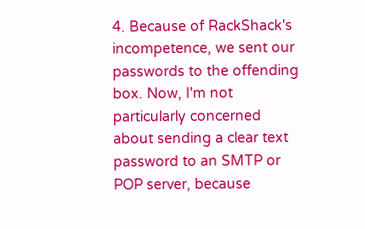4. Because of RackShack's incompetence, we sent our passwords to the offending box. Now, I'm not particularly concerned about sending a clear text password to an SMTP or POP server, because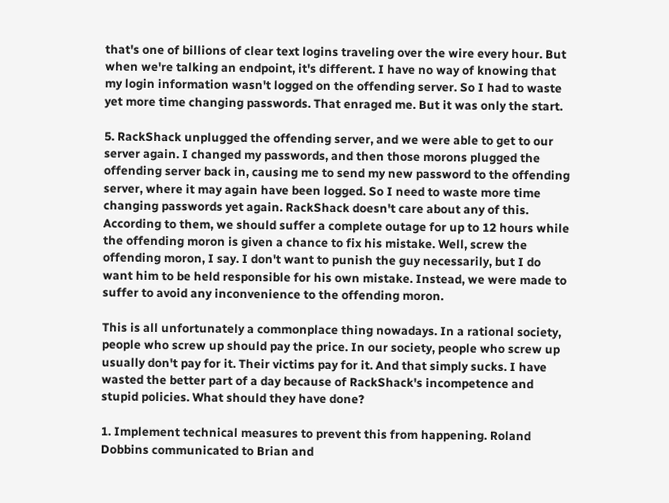that's one of billions of clear text logins traveling over the wire every hour. But when we're talking an endpoint, it's different. I have no way of knowing that my login information wasn't logged on the offending server. So I had to waste yet more time changing passwords. That enraged me. But it was only the start.

5. RackShack unplugged the offending server, and we were able to get to our server again. I changed my passwords, and then those morons plugged the offending server back in, causing me to send my new password to the offending server, where it may again have been logged. So I need to waste more time changing passwords yet again. RackShack doesn't care about any of this. According to them, we should suffer a complete outage for up to 12 hours while the offending moron is given a chance to fix his mistake. Well, screw the offending moron, I say. I don't want to punish the guy necessarily, but I do want him to be held responsible for his own mistake. Instead, we were made to suffer to avoid any inconvenience to the offending moron.

This is all unfortunately a commonplace thing nowadays. In a rational society, people who screw up should pay the price. In our society, people who screw up usually don't pay for it. Their victims pay for it. And that simply sucks. I have wasted the better part of a day because of RackShack's incompetence and stupid policies. What should they have done?

1. Implement technical measures to prevent this from happening. Roland Dobbins communicated to Brian and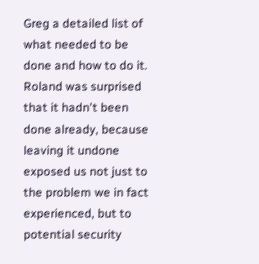Greg a detailed list of what needed to be done and how to do it. Roland was surprised that it hadn't been done already, because leaving it undone exposed us not just to the problem we in fact experienced, but to potential security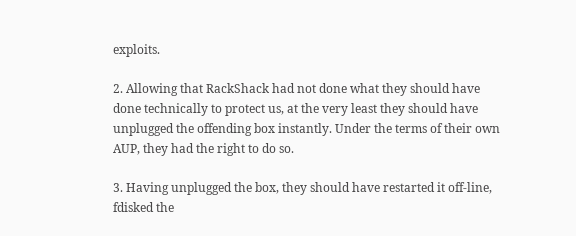exploits.

2. Allowing that RackShack had not done what they should have done technically to protect us, at the very least they should have unplugged the offending box instantly. Under the terms of their own AUP, they had the right to do so.

3. Having unplugged the box, they should have restarted it off-line, fdisked the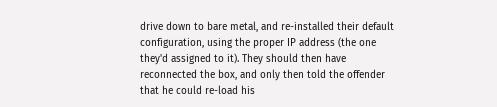drive down to bare metal, and re-installed their default configuration, using the proper IP address (the one they'd assigned to it). They should then have reconnected the box, and only then told the offender that he could re-load his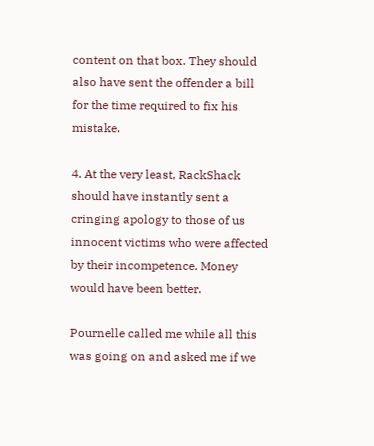content on that box. They should also have sent the offender a bill for the time required to fix his mistake.

4. At the very least, RackShack should have instantly sent a cringing apology to those of us innocent victims who were affected by their incompetence. Money would have been better.

Pournelle called me while all this was going on and asked me if we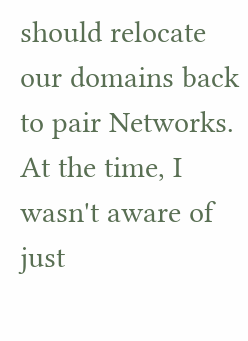should relocate our domains back to pair Networks. At the time, I wasn't aware of just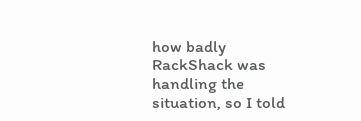how badly RackShack was handling the situation, so I told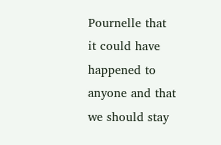Pournelle that it could have happened to anyone and that we should stay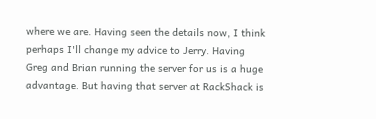where we are. Having seen the details now, I think perhaps I'll change my advice to Jerry. Having Greg and Brian running the server for us is a huge advantage. But having that server at RackShack is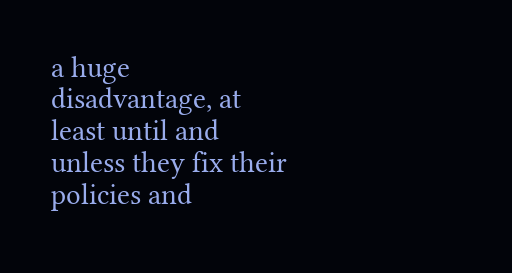a huge disadvantage, at least until and unless they fix their policies and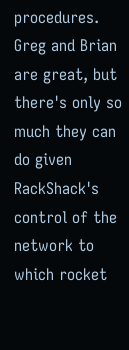procedures. Greg and Brian are great, but there's only so much they can do given RackShack's control of the network to which rocket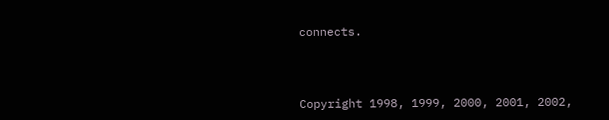connects.



Copyright 1998, 1999, 2000, 2001, 2002,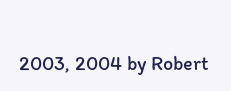2003, 2004 by Robert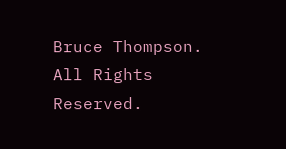Bruce Thompson. All Rights Reserved.